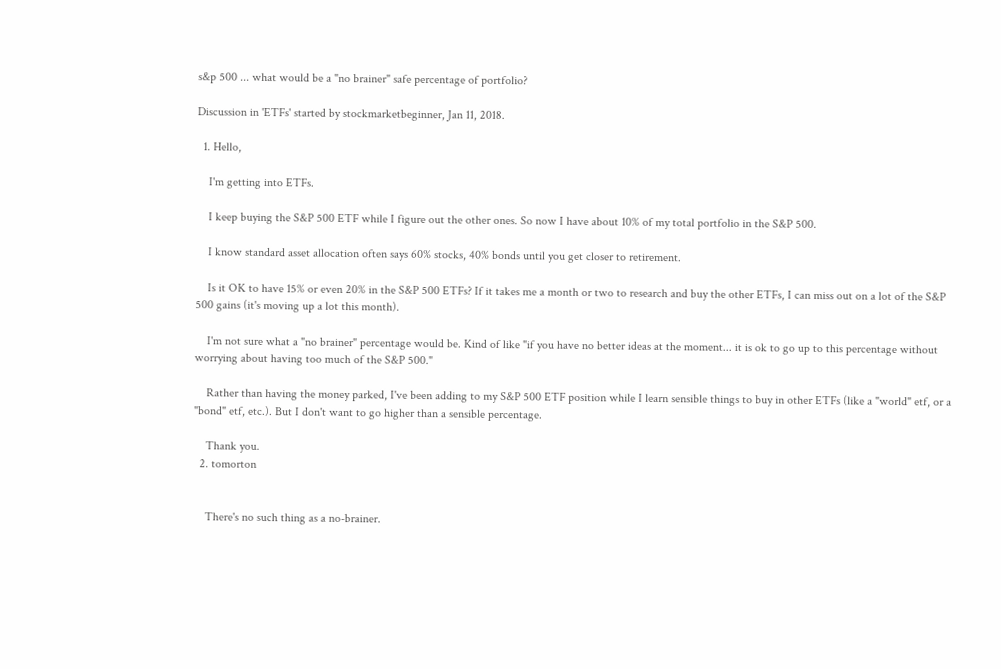s&p 500 ... what would be a "no brainer" safe percentage of portfolio?

Discussion in 'ETFs' started by stockmarketbeginner, Jan 11, 2018.

  1. Hello,

    I'm getting into ETFs.

    I keep buying the S&P 500 ETF while I figure out the other ones. So now I have about 10% of my total portfolio in the S&P 500.

    I know standard asset allocation often says 60% stocks, 40% bonds until you get closer to retirement.

    Is it OK to have 15% or even 20% in the S&P 500 ETFs? If it takes me a month or two to research and buy the other ETFs, I can miss out on a lot of the S&P 500 gains (it's moving up a lot this month).

    I'm not sure what a "no brainer" percentage would be. Kind of like "if you have no better ideas at the moment... it is ok to go up to this percentage without worrying about having too much of the S&P 500."

    Rather than having the money parked, I've been adding to my S&P 500 ETF position while I learn sensible things to buy in other ETFs (like a "world" etf, or a "bond" etf, etc.). But I don't want to go higher than a sensible percentage.

    Thank you.
  2. tomorton


    There's no such thing as a no-brainer.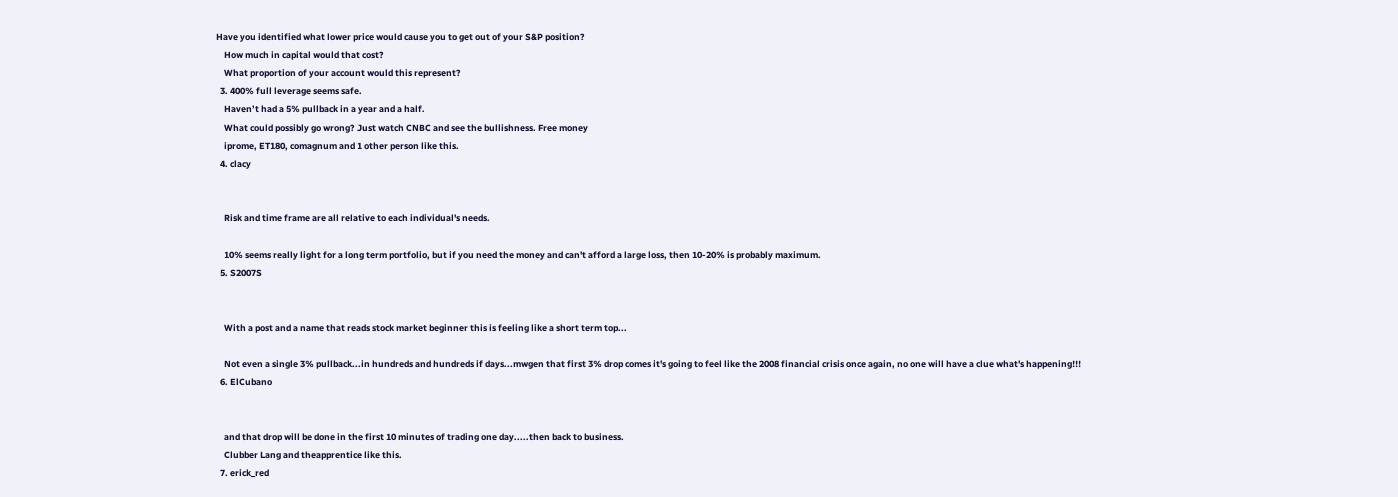Have you identified what lower price would cause you to get out of your S&P position?
    How much in capital would that cost?
    What proportion of your account would this represent?
  3. 400% full leverage seems safe.
    Haven’t had a 5% pullback in a year and a half.
    What could possibly go wrong? Just watch CNBC and see the bullishness. Free money
    iprome, ET180, comagnum and 1 other person like this.
  4. clacy


    Risk and time frame are all relative to each individual's needs.

    10% seems really light for a long term portfolio, but if you need the money and can't afford a large loss, then 10-20% is probably maximum.
  5. S2007S


    With a post and a name that reads stock market beginner this is feeling like a short term top...

    Not even a single 3% pullback...in hundreds and hundreds if days...mwgen that first 3% drop comes it's going to feel like the 2008 financial crisis once again, no one will have a clue what's happening!!!
  6. ElCubano


    and that drop will be done in the first 10 minutes of trading one day.....then back to business.
    Clubber Lang and theapprentice like this.
  7. erick_red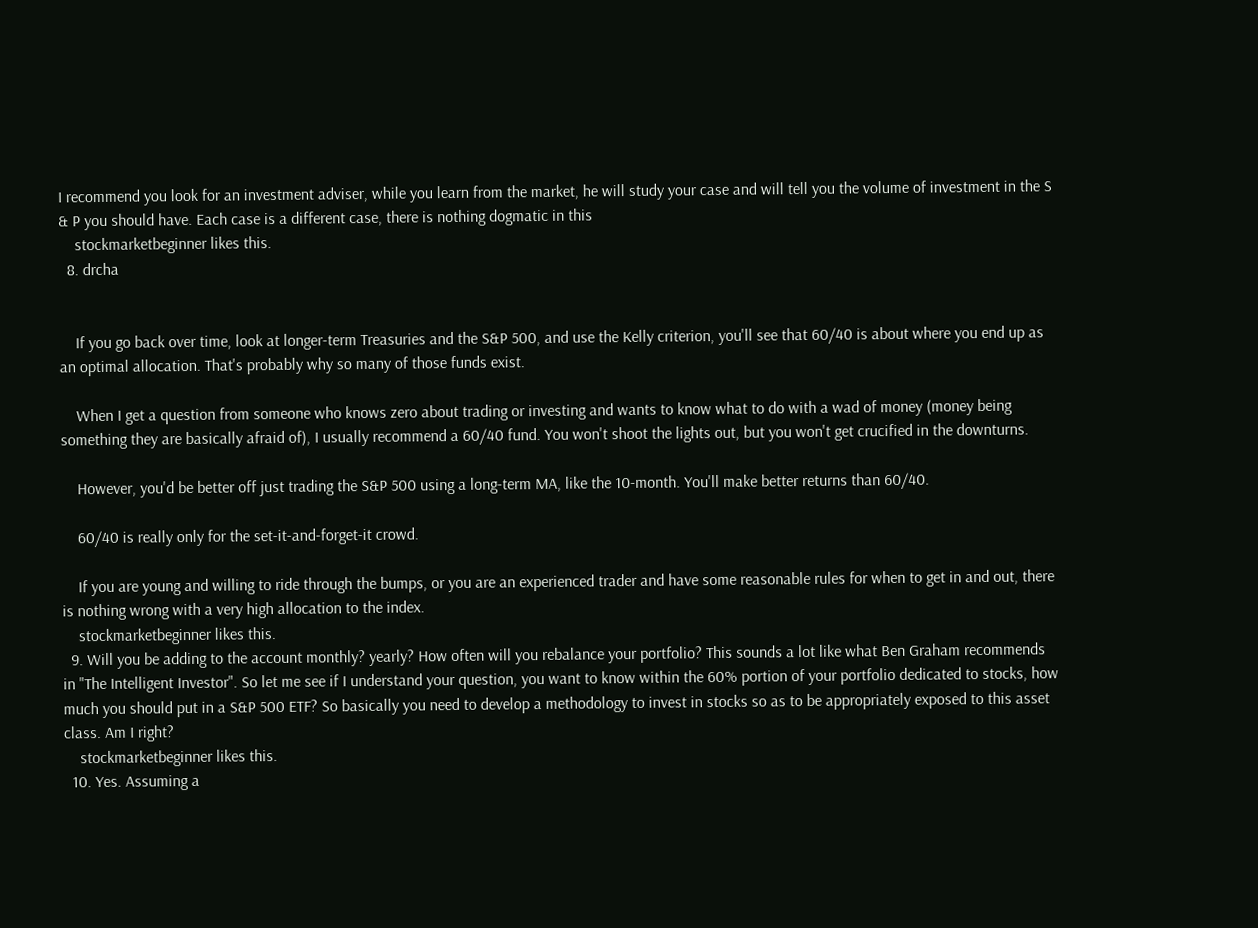I recommend you look for an investment adviser, while you learn from the market, he will study your case and will tell you the volume of investment in the S & P you should have. Each case is a different case, there is nothing dogmatic in this
    stockmarketbeginner likes this.
  8. drcha


    If you go back over time, look at longer-term Treasuries and the S&P 500, and use the Kelly criterion, you'll see that 60/40 is about where you end up as an optimal allocation. That's probably why so many of those funds exist.

    When I get a question from someone who knows zero about trading or investing and wants to know what to do with a wad of money (money being something they are basically afraid of), I usually recommend a 60/40 fund. You won't shoot the lights out, but you won't get crucified in the downturns.

    However, you'd be better off just trading the S&P 500 using a long-term MA, like the 10-month. You'll make better returns than 60/40.

    60/40 is really only for the set-it-and-forget-it crowd.

    If you are young and willing to ride through the bumps, or you are an experienced trader and have some reasonable rules for when to get in and out, there is nothing wrong with a very high allocation to the index.
    stockmarketbeginner likes this.
  9. Will you be adding to the account monthly? yearly? How often will you rebalance your portfolio? This sounds a lot like what Ben Graham recommends in "The Intelligent Investor". So let me see if I understand your question, you want to know within the 60% portion of your portfolio dedicated to stocks, how much you should put in a S&P 500 ETF? So basically you need to develop a methodology to invest in stocks so as to be appropriately exposed to this asset class. Am I right?
    stockmarketbeginner likes this.
  10. Yes. Assuming a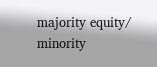majority equity/ minority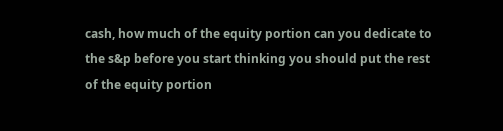cash, how much of the equity portion can you dedicate to the s&p before you start thinking you should put the rest of the equity portion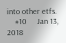into other etfs.
    #10     Jan 13, 2018